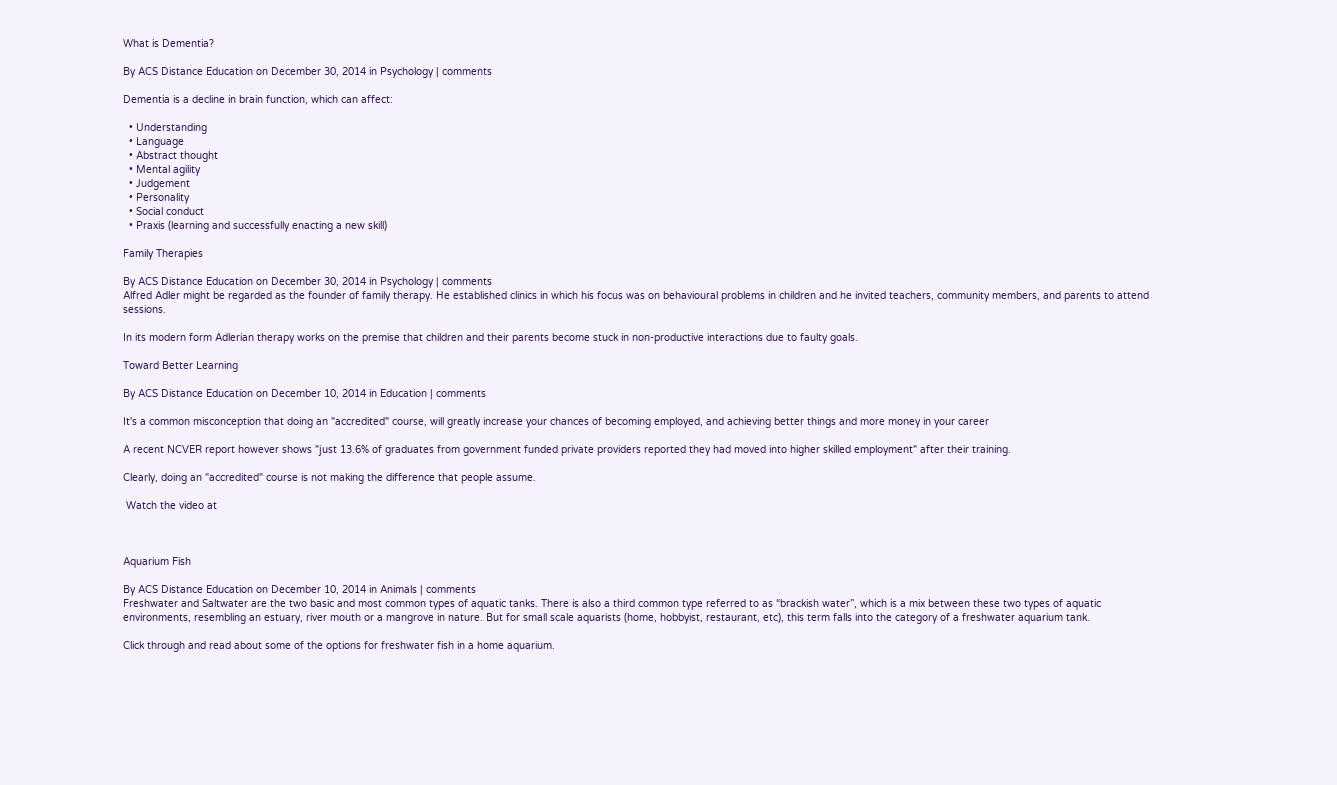What is Dementia?

By ACS Distance Education on December 30, 2014 in Psychology | comments

Dementia is a decline in brain function, which can affect:

  • Understanding
  • Language
  • Abstract thought
  • Mental agility
  • Judgement
  • Personality
  • Social conduct
  • Praxis (learning and successfully enacting a new skill)

Family Therapies

By ACS Distance Education on December 30, 2014 in Psychology | comments
Alfred Adler might be regarded as the founder of family therapy. He established clinics in which his focus was on behavioural problems in children and he invited teachers, community members, and parents to attend sessions.

In its modern form Adlerian therapy works on the premise that children and their parents become stuck in non-productive interactions due to faulty goals.

Toward Better Learning

By ACS Distance Education on December 10, 2014 in Education | comments

It's a common misconception that doing an "accredited" course, will greatly increase your chances of becoming employed, and achieving better things and more money in your career

A recent NCVER report however shows "just 13.6% of graduates from government funded private providers reported they had moved into higher skilled employment" after their training.

Clearly, doing an "accredited" course is not making the difference that people assume.

 Watch the video at



Aquarium Fish

By ACS Distance Education on December 10, 2014 in Animals | comments
Freshwater and Saltwater are the two basic and most common types of aquatic tanks. There is also a third common type referred to as “brackish water”, which is a mix between these two types of aquatic environments, resembling an estuary, river mouth or a mangrove in nature. But for small scale aquarists (home, hobbyist, restaurant, etc), this term falls into the category of a freshwater aquarium tank.

Click through and read about some of the options for freshwater fish in a home aquarium.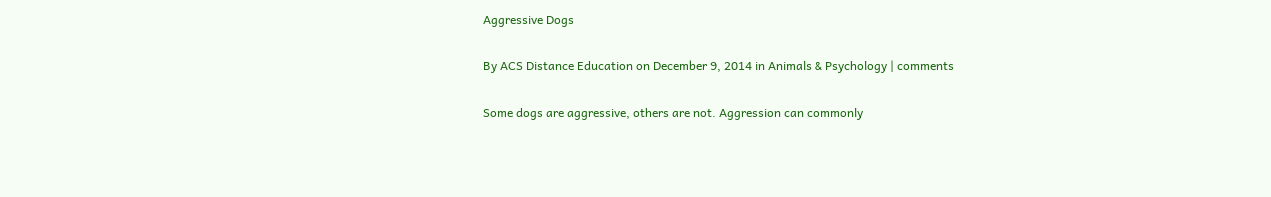Aggressive Dogs

By ACS Distance Education on December 9, 2014 in Animals & Psychology | comments

Some dogs are aggressive, others are not. Aggression can commonly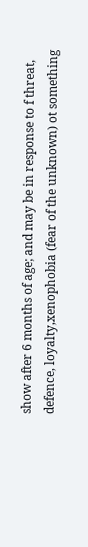show after 6 months of age; and may be in response to f threat, defence, loyalty,xenophobia (fear of the unknown) ot something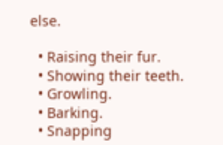else.

  • Raising their fur.
  • Showing their teeth.
  • Growling.
  • Barking.
  • Snapping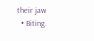their jaw
  • Biting.